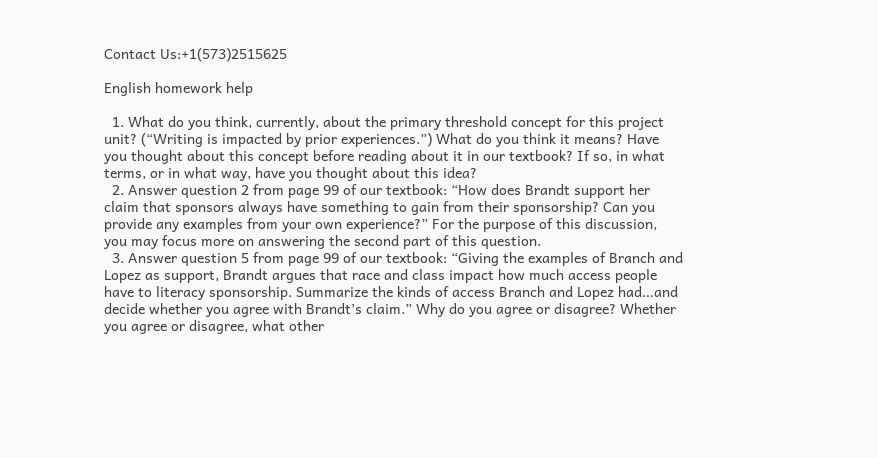Contact Us:+1(573)2515625

English homework help

  1. What do you think, currently, about the primary threshold concept for this project unit? (“Writing is impacted by prior experiences.”) What do you think it means? Have you thought about this concept before reading about it in our textbook? If so, in what terms, or in what way, have you thought about this idea?
  2. Answer question 2 from page 99 of our textbook: “How does Brandt support her claim that sponsors always have something to gain from their sponsorship? Can you provide any examples from your own experience?” For the purpose of this discussion, you may focus more on answering the second part of this question.
  3. Answer question 5 from page 99 of our textbook: “Giving the examples of Branch and Lopez as support, Brandt argues that race and class impact how much access people have to literacy sponsorship. Summarize the kinds of access Branch and Lopez had…and decide whether you agree with Brandt’s claim.” Why do you agree or disagree? Whether you agree or disagree, what other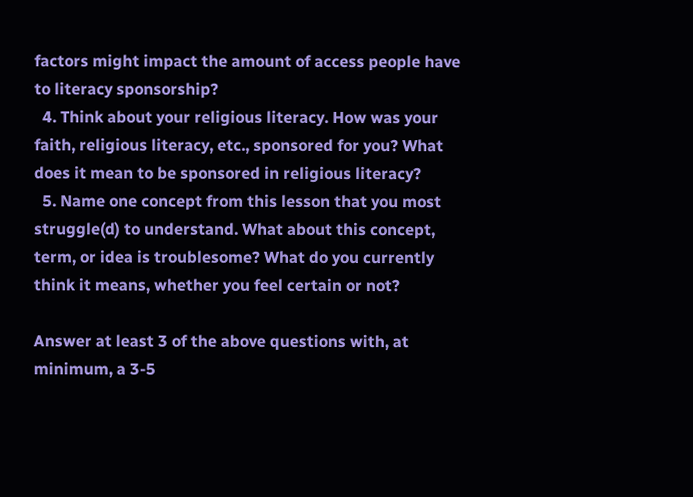factors might impact the amount of access people have to literacy sponsorship?
  4. Think about your religious literacy. How was your faith, religious literacy, etc., sponsored for you? What does it mean to be sponsored in religious literacy?
  5. Name one concept from this lesson that you most struggle(d) to understand. What about this concept, term, or idea is troublesome? What do you currently think it means, whether you feel certain or not?

Answer at least 3 of the above questions with, at minimum, a 3-5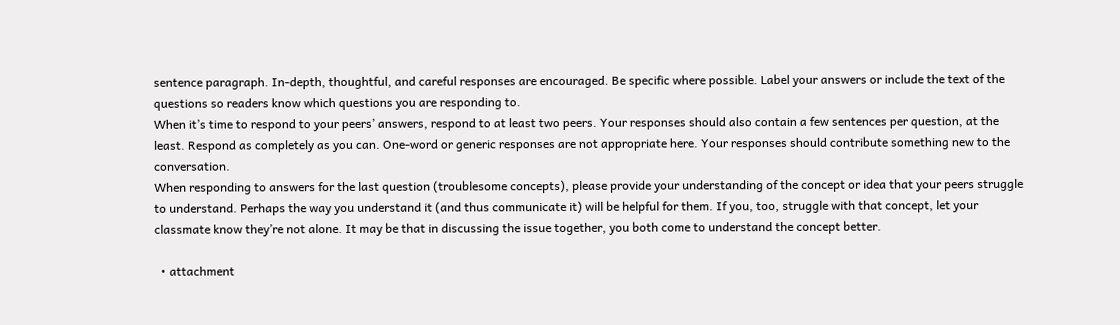sentence paragraph. In-depth, thoughtful, and careful responses are encouraged. Be specific where possible. Label your answers or include the text of the questions so readers know which questions you are responding to.
When it’s time to respond to your peers’ answers, respond to at least two peers. Your responses should also contain a few sentences per question, at the least. Respond as completely as you can. One-word or generic responses are not appropriate here. Your responses should contribute something new to the conversation.
When responding to answers for the last question (troublesome concepts), please provide your understanding of the concept or idea that your peers struggle to understand. Perhaps the way you understand it (and thus communicate it) will be helpful for them. If you, too, struggle with that concept, let your classmate know they’re not alone. It may be that in discussing the issue together, you both come to understand the concept better.

  • attachment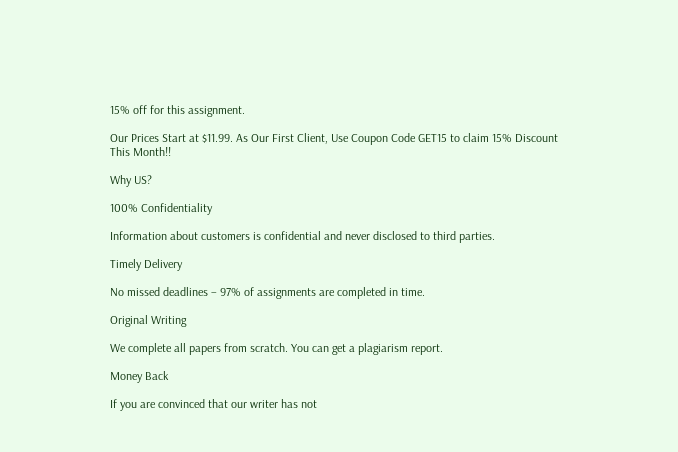15% off for this assignment.

Our Prices Start at $11.99. As Our First Client, Use Coupon Code GET15 to claim 15% Discount This Month!!

Why US?

100% Confidentiality

Information about customers is confidential and never disclosed to third parties.

Timely Delivery

No missed deadlines – 97% of assignments are completed in time.

Original Writing

We complete all papers from scratch. You can get a plagiarism report.

Money Back

If you are convinced that our writer has not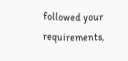followed your requirements,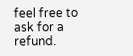feel free to ask for a refund.